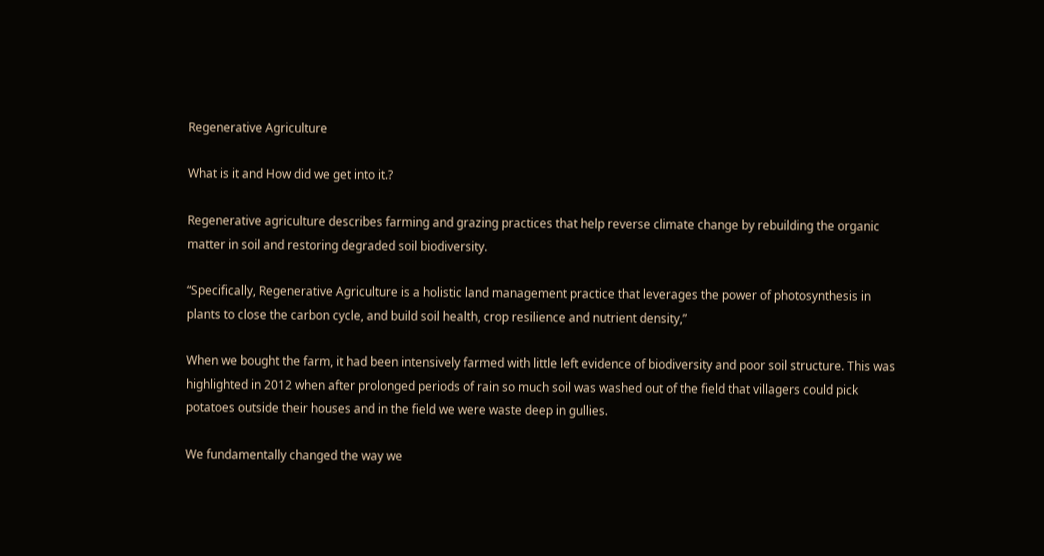Regenerative Agriculture

What is it and How did we get into it.?

Regenerative agriculture describes farming and grazing practices that help reverse climate change by rebuilding the organic matter in soil and restoring degraded soil biodiversity.

“Specifically, Regenerative Agriculture is a holistic land management practice that leverages the power of photosynthesis in plants to close the carbon cycle, and build soil health, crop resilience and nutrient density,”

When we bought the farm, it had been intensively farmed with little left evidence of biodiversity and poor soil structure. This was highlighted in 2012 when after prolonged periods of rain so much soil was washed out of the field that villagers could pick potatoes outside their houses and in the field we were waste deep in gullies.

We fundamentally changed the way we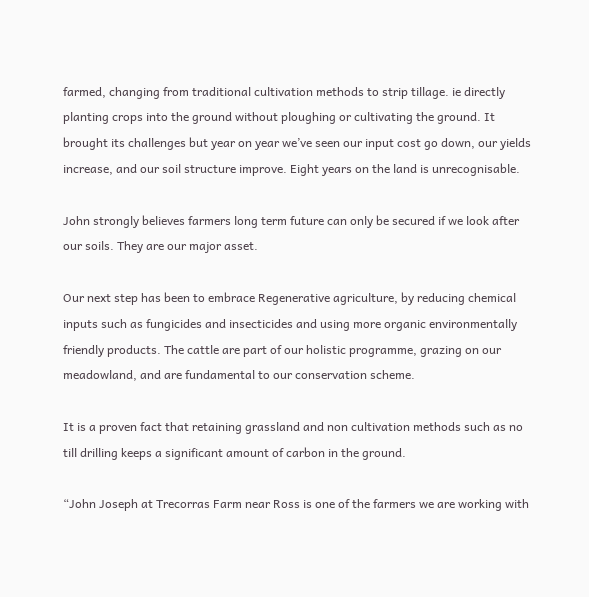farmed, changing from traditional cultivation methods to strip tillage. ie directly planting crops into the ground without ploughing or cultivating the ground. It brought its challenges but year on year we’ve seen our input cost go down, our yields increase, and our soil structure improve. Eight years on the land is unrecognisable.

John strongly believes farmers long term future can only be secured if we look after our soils. They are our major asset.

Our next step has been to embrace Regenerative agriculture, by reducing chemical inputs such as fungicides and insecticides and using more organic environmentally friendly products. The cattle are part of our holistic programme, grazing on our meadowland, and are fundamental to our conservation scheme.

It is a proven fact that retaining grassland and non cultivation methods such as no till drilling keeps a significant amount of carbon in the ground.

“John Joseph at Trecorras Farm near Ross is one of the farmers we are working with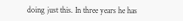doing just this. In three years he has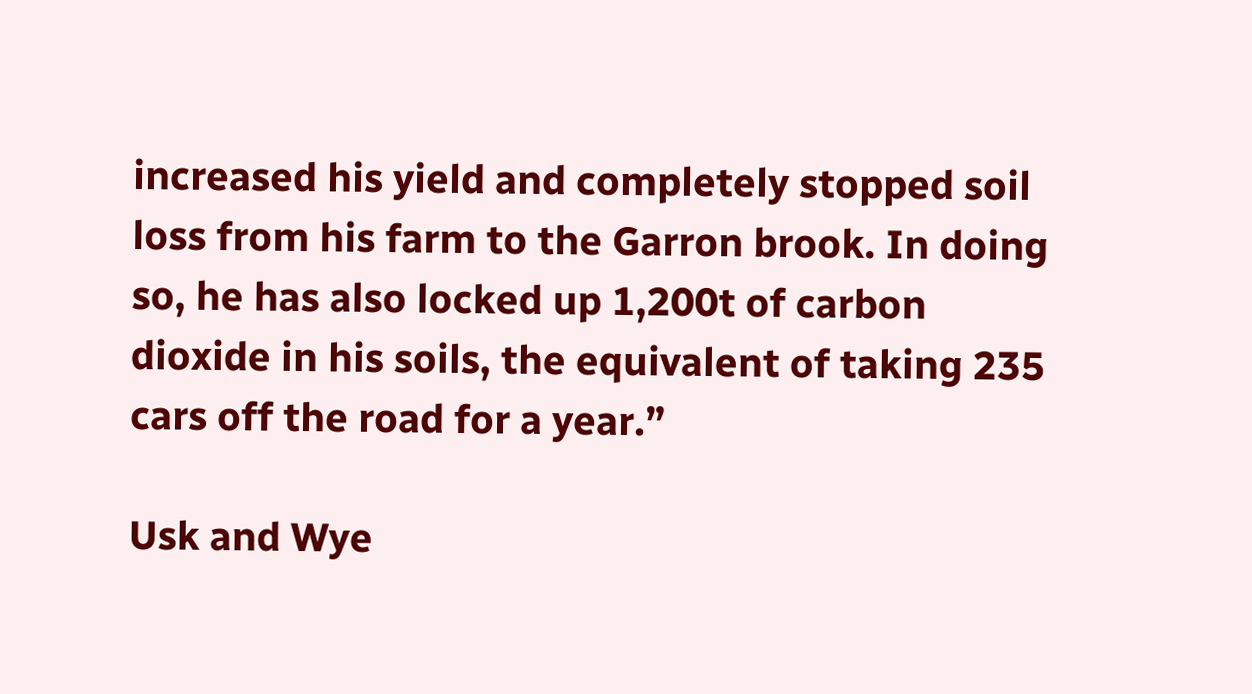increased his yield and completely stopped soil loss from his farm to the Garron brook. In doing so, he has also locked up 1,200t of carbon dioxide in his soils, the equivalent of taking 235 cars off the road for a year.”

Usk and Wye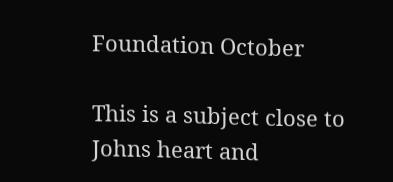Foundation October

This is a subject close to Johns heart and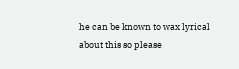he can be known to wax lyrical about this so please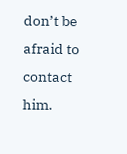don’t be afraid to contact him.